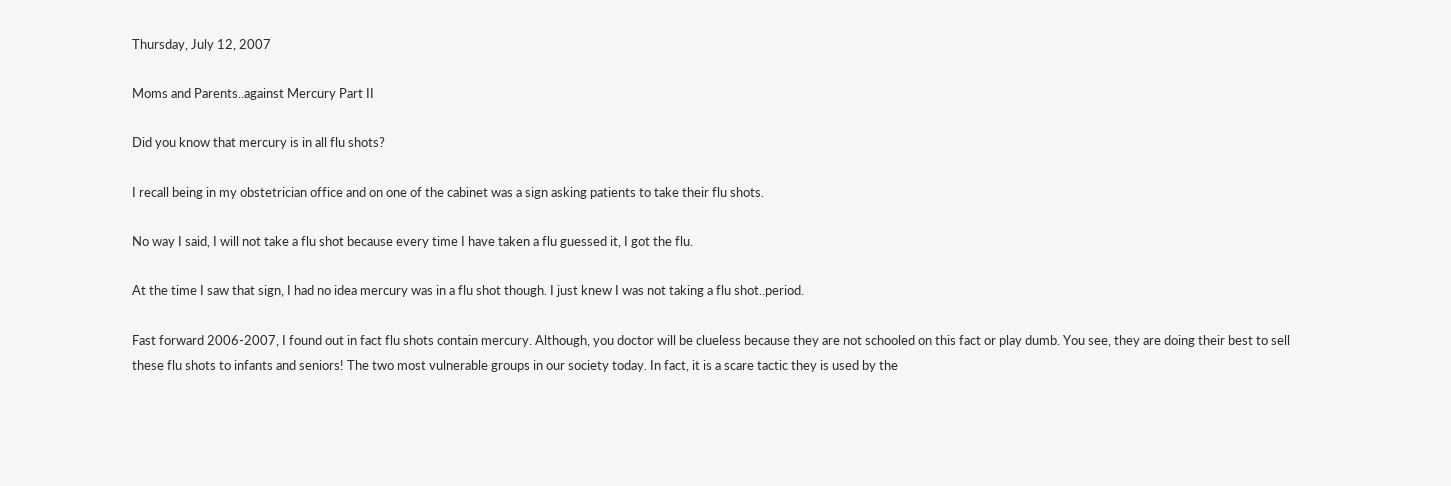Thursday, July 12, 2007

Moms and Parents..against Mercury Part II

Did you know that mercury is in all flu shots?

I recall being in my obstetrician office and on one of the cabinet was a sign asking patients to take their flu shots.

No way I said, I will not take a flu shot because every time I have taken a flu guessed it, I got the flu.

At the time I saw that sign, I had no idea mercury was in a flu shot though. I just knew I was not taking a flu shot..period.

Fast forward 2006-2007, I found out in fact flu shots contain mercury. Although, you doctor will be clueless because they are not schooled on this fact or play dumb. You see, they are doing their best to sell these flu shots to infants and seniors! The two most vulnerable groups in our society today. In fact, it is a scare tactic they is used by the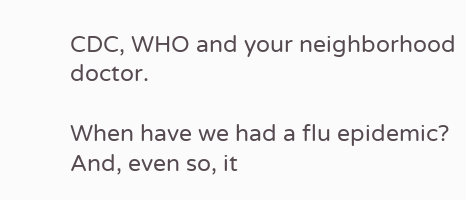CDC, WHO and your neighborhood doctor.

When have we had a flu epidemic? And, even so, it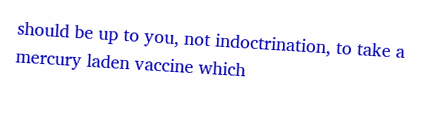should be up to you, not indoctrination, to take a mercury laden vaccine which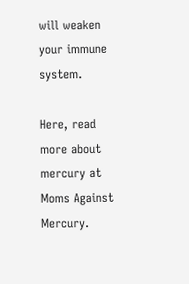will weaken your immune system.

Here, read more about mercury at Moms Against Mercury.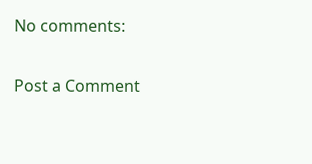No comments:

Post a Comment